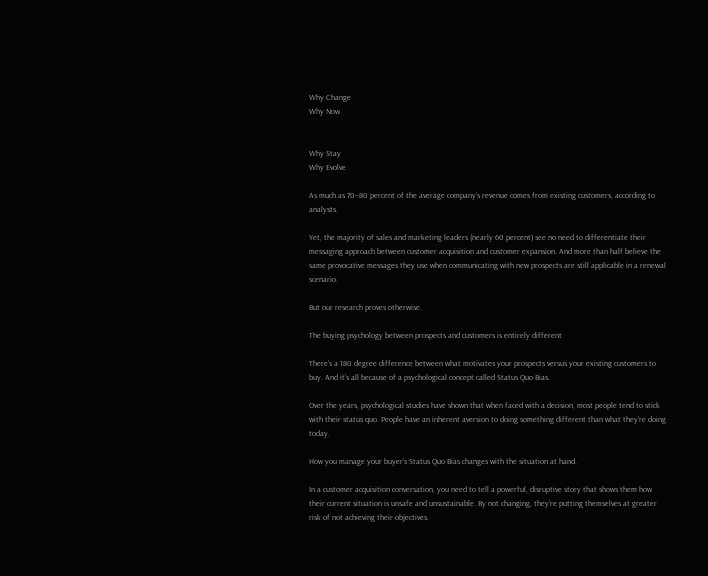Why Change
Why Now


Why Stay
Why Evolve

As much as 70–80 percent of the average company’s revenue comes from existing customers, according to analysts.

Yet, the majority of sales and marketing leaders (nearly 60 percent) see no need to differentiate their messaging approach between customer acquisition and customer expansion. And more than half believe the same provocative messages they use when communicating with new prospects are still applicable in a renewal scenario.

But our research proves otherwise.

The buying psychology between prospects and customers is entirely different

There’s a 180 degree difference between what motivates your prospects versus your existing customers to buy. And it’s all because of a psychological concept called Status Quo Bias.

Over the years, psychological studies have shown that when faced with a decision, most people tend to stick with their status quo. People have an inherent aversion to doing something different than what they’re doing today.

How you manage your buyer’s Status Quo Bias changes with the situation at hand.

In a customer acquisition conversation, you need to tell a powerful, disruptive story that shows them how their current situation is unsafe and unsustainable. By not changing, they’re putting themselves at greater risk of not achieving their objectives.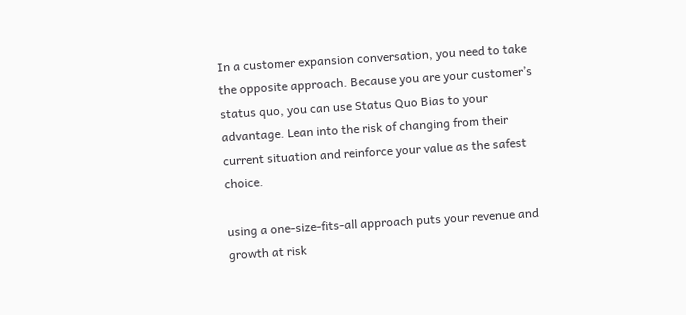In a customer expansion conversation, you need to take the opposite approach. Because you are your customer’s status quo, you can use Status Quo Bias to your advantage. Lean into the risk of changing from their current situation and reinforce your value as the safest choice.

using a one-size-fits-all approach puts your revenue and growth at risk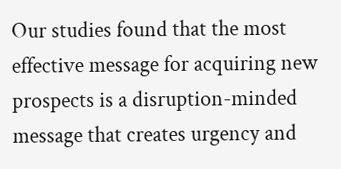Our studies found that the most effective message for acquiring new prospects is a disruption-minded message that creates urgency and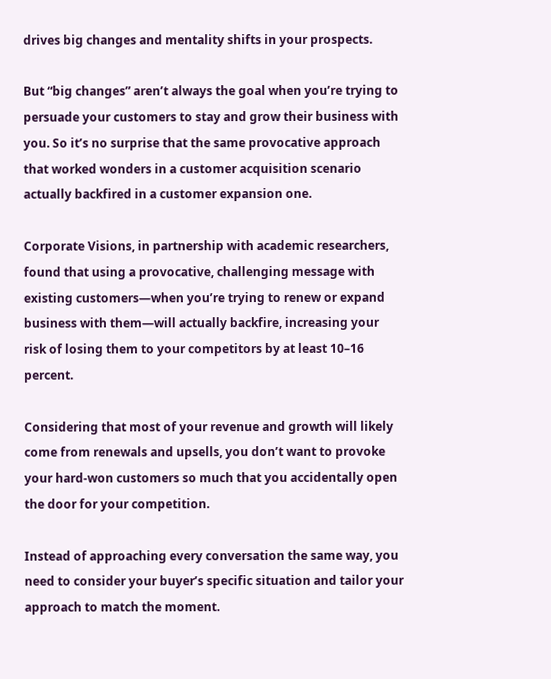drives big changes and mentality shifts in your prospects.

But “big changes” aren’t always the goal when you’re trying to persuade your customers to stay and grow their business with you. So it’s no surprise that the same provocative approach that worked wonders in a customer acquisition scenario actually backfired in a customer expansion one.

Corporate Visions, in partnership with academic researchers, found that using a provocative, challenging message with existing customers—when you’re trying to renew or expand business with them—will actually backfire, increasing your risk of losing them to your competitors by at least 10–16 percent.

Considering that most of your revenue and growth will likely come from renewals and upsells, you don’t want to provoke your hard-won customers so much that you accidentally open the door for your competition.

Instead of approaching every conversation the same way, you need to consider your buyer’s specific situation and tailor your approach to match the moment.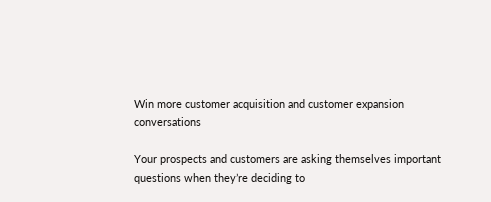Win more customer acquisition and customer expansion conversations

Your prospects and customers are asking themselves important questions when they’re deciding to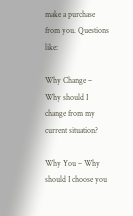make a purchase from you. Questions like:

Why Change – Why should I change from my current situation?

Why You – Why should I choose you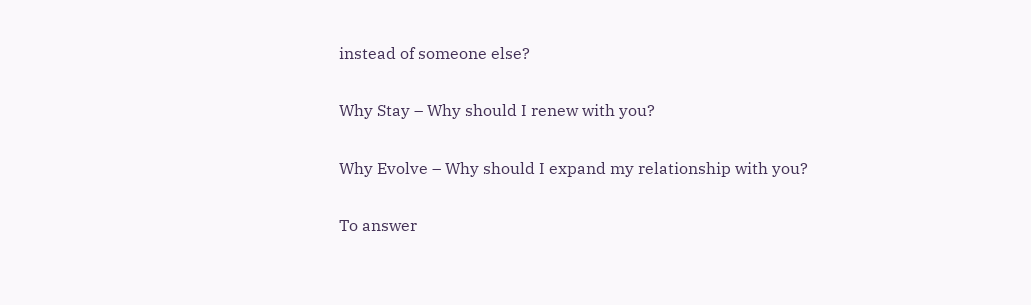instead of someone else?

Why Stay – Why should I renew with you?

Why Evolve – Why should I expand my relationship with you?

To answer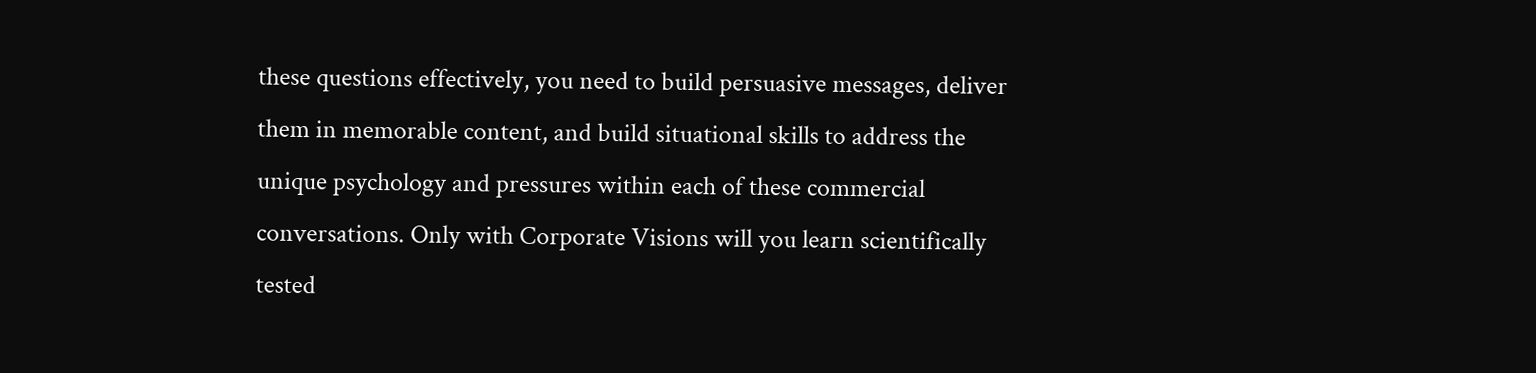these questions effectively, you need to build persuasive messages, deliver them in memorable content, and build situational skills to address the unique psychology and pressures within each of these commercial conversations. Only with Corporate Visions will you learn scientifically tested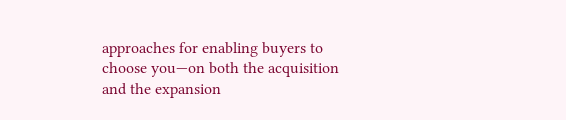approaches for enabling buyers to choose you—on both the acquisition and the expansion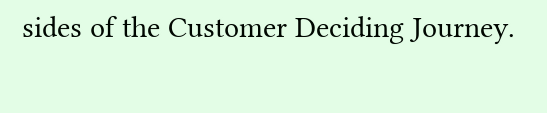sides of the Customer Deciding Journey.